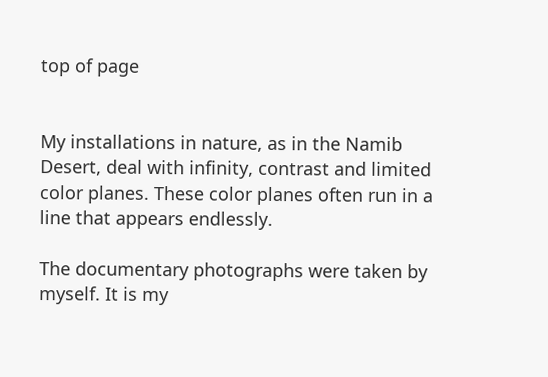top of page


My installations in nature, as in the Namib Desert, deal with infinity, contrast and limited color planes. These color planes often run in a line that appears endlessly.

The documentary photographs were taken by myself. It is my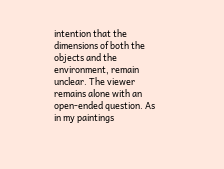intention that the dimensions of both the objects and the environment, remain unclear. The viewer remains alone with an open-ended question. As in my paintings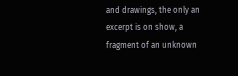and drawings, the only an excerpt is on show, a fragment of an unknown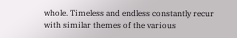whole. Timeless and endless constantly recur with similar themes of the various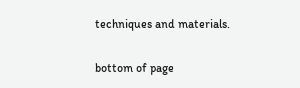techniques and materials.

bottom of page